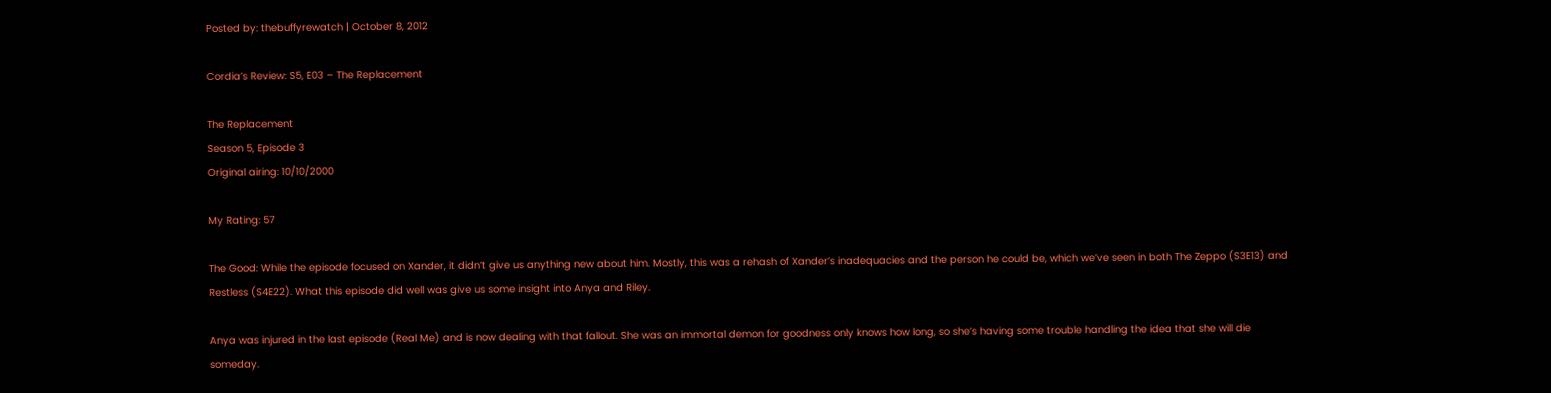Posted by: thebuffyrewatch | October 8, 2012

Cordia’s Review: S5, E03 – The Replacement

The Replacement
Season 5, Episode 3
Original airing: 10/10/2000

My Rating: 57

The Good: While the episode focused on Xander, it didn’t give us anything new about him. Mostly, this was a rehash of Xander’s inadequacies and the person he could be, which we’ve seen in both The Zeppo (S3E13) and Restless (S4E22). What this episode did well was give us some insight into Anya and Riley.

Anya was injured in the last episode (Real Me) and is now dealing with that fallout. She was an immortal demon for goodness only knows how long, so she’s having some trouble handling the idea that she will die someday.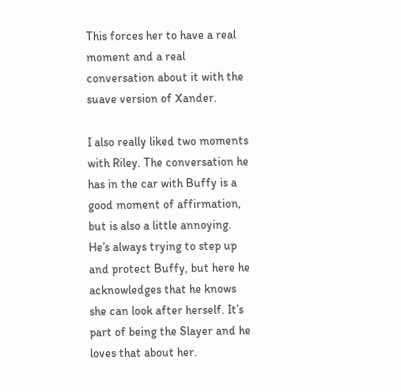This forces her to have a real moment and a real conversation about it with the suave version of Xander.

I also really liked two moments with Riley. The conversation he has in the car with Buffy is a good moment of affirmation, but is also a little annoying. He’s always trying to step up and protect Buffy, but here he acknowledges that he knows she can look after herself. It’s part of being the Slayer and he loves that about her.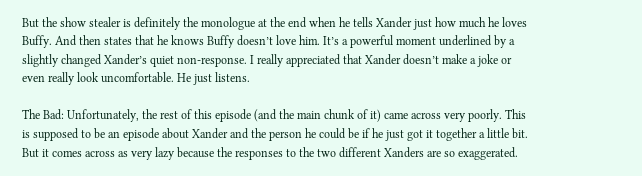But the show stealer is definitely the monologue at the end when he tells Xander just how much he loves Buffy. And then states that he knows Buffy doesn’t love him. It’s a powerful moment underlined by a slightly changed Xander’s quiet non-response. I really appreciated that Xander doesn’t make a joke or even really look uncomfortable. He just listens.

The Bad: Unfortunately, the rest of this episode (and the main chunk of it) came across very poorly. This is supposed to be an episode about Xander and the person he could be if he just got it together a little bit. But it comes across as very lazy because the responses to the two different Xanders are so exaggerated.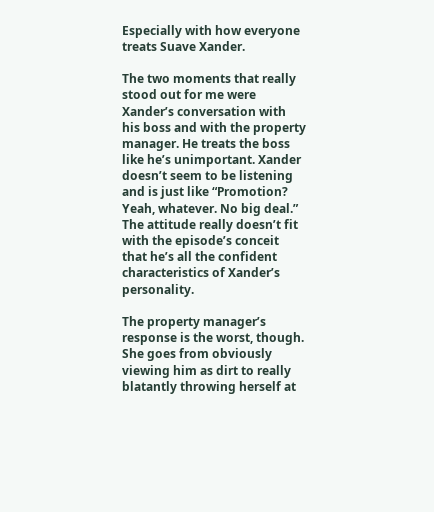Especially with how everyone treats Suave Xander.

The two moments that really stood out for me were Xander’s conversation with his boss and with the property manager. He treats the boss like he’s unimportant. Xander doesn’t seem to be listening and is just like “Promotion? Yeah, whatever. No big deal.” The attitude really doesn’t fit with the episode’s conceit that he’s all the confident characteristics of Xander’s personality.

The property manager’s response is the worst, though. She goes from obviously viewing him as dirt to really blatantly throwing herself at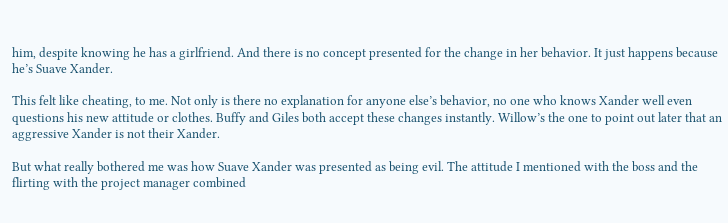him, despite knowing he has a girlfriend. And there is no concept presented for the change in her behavior. It just happens because he’s Suave Xander.

This felt like cheating, to me. Not only is there no explanation for anyone else’s behavior, no one who knows Xander well even questions his new attitude or clothes. Buffy and Giles both accept these changes instantly. Willow’s the one to point out later that an aggressive Xander is not their Xander.

But what really bothered me was how Suave Xander was presented as being evil. The attitude I mentioned with the boss and the flirting with the project manager combined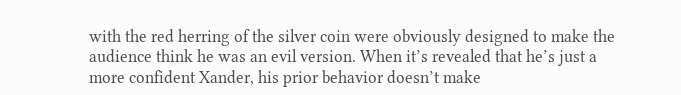with the red herring of the silver coin were obviously designed to make the audience think he was an evil version. When it’s revealed that he’s just a more confident Xander, his prior behavior doesn’t make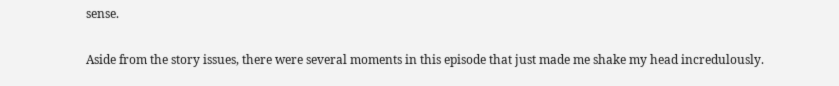sense.

Aside from the story issues, there were several moments in this episode that just made me shake my head incredulously.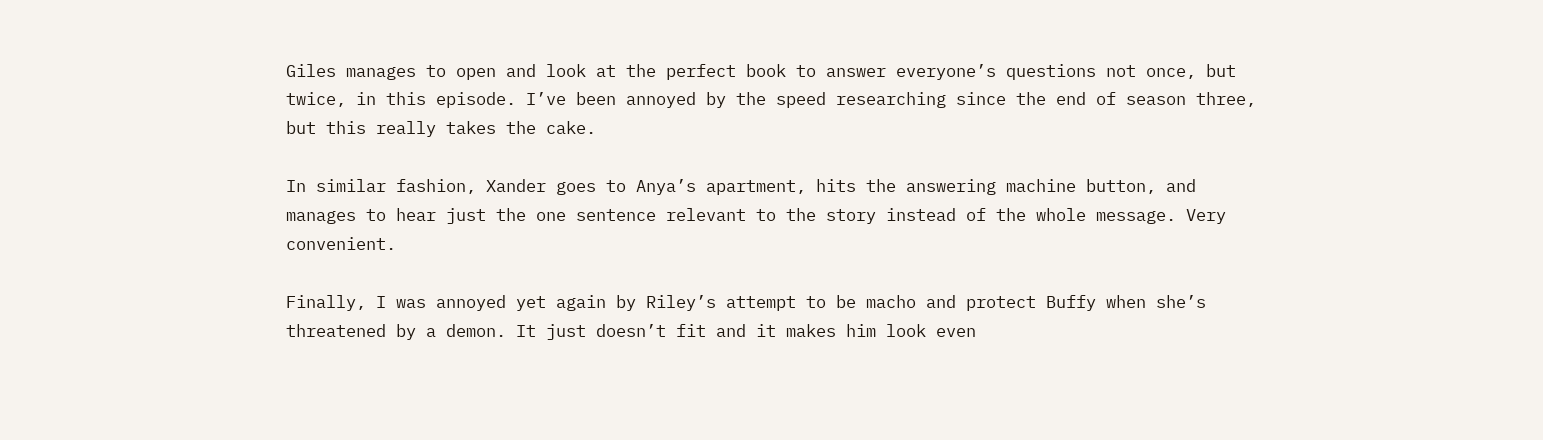Giles manages to open and look at the perfect book to answer everyone’s questions not once, but twice, in this episode. I’ve been annoyed by the speed researching since the end of season three, but this really takes the cake.

In similar fashion, Xander goes to Anya’s apartment, hits the answering machine button, and manages to hear just the one sentence relevant to the story instead of the whole message. Very convenient.

Finally, I was annoyed yet again by Riley’s attempt to be macho and protect Buffy when she’s threatened by a demon. It just doesn’t fit and it makes him look even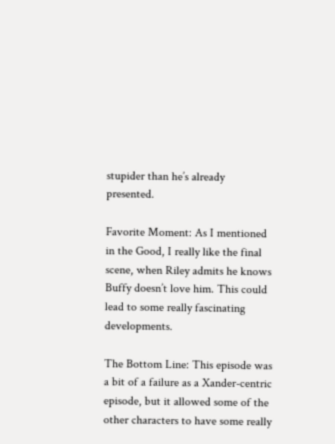stupider than he’s already presented.

Favorite Moment: As I mentioned in the Good, I really like the final scene, when Riley admits he knows Buffy doesn’t love him. This could lead to some really fascinating developments.

The Bottom Line: This episode was a bit of a failure as a Xander-centric episode, but it allowed some of the other characters to have some really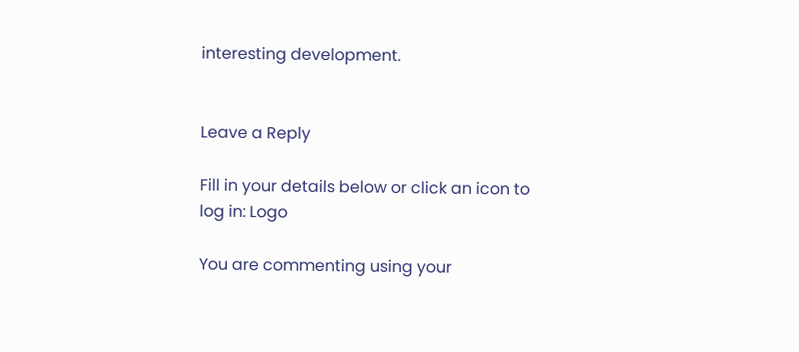interesting development.


Leave a Reply

Fill in your details below or click an icon to log in: Logo

You are commenting using your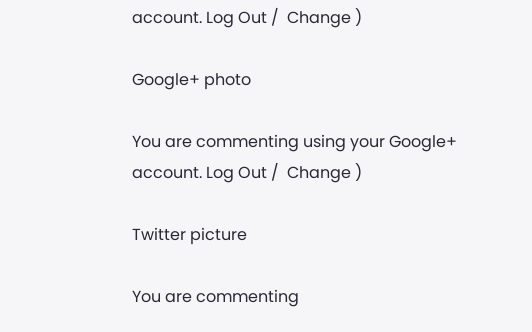account. Log Out /  Change )

Google+ photo

You are commenting using your Google+ account. Log Out /  Change )

Twitter picture

You are commenting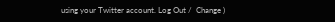using your Twitter account. Log Out /  Change )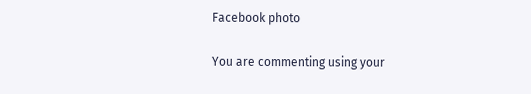Facebook photo

You are commenting using your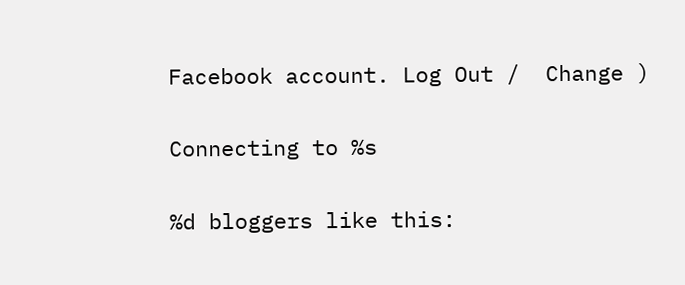Facebook account. Log Out /  Change )


Connecting to %s


%d bloggers like this: